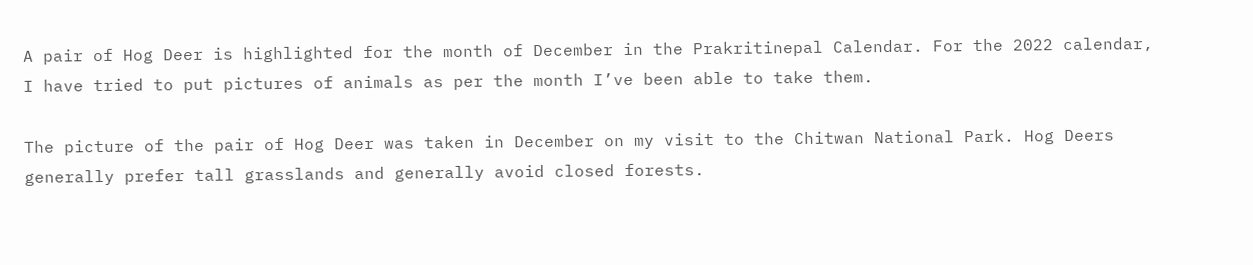A pair of Hog Deer is highlighted for the month of December in the Prakritinepal Calendar. For the 2022 calendar, I have tried to put pictures of animals as per the month I’ve been able to take them.

The picture of the pair of Hog Deer was taken in December on my visit to the Chitwan National Park. Hog Deers generally prefer tall grasslands and generally avoid closed forests.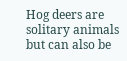Hog deers are solitary animals but can also be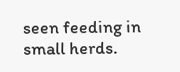seen feeding in small herds.